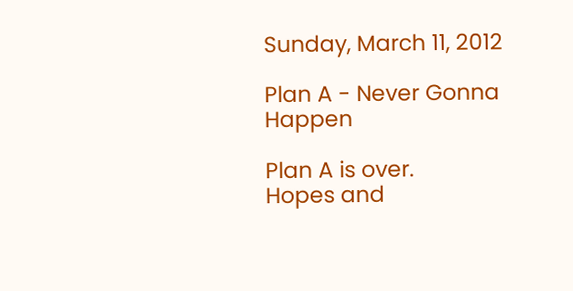Sunday, March 11, 2012

Plan A - Never Gonna Happen

Plan A is over.
Hopes and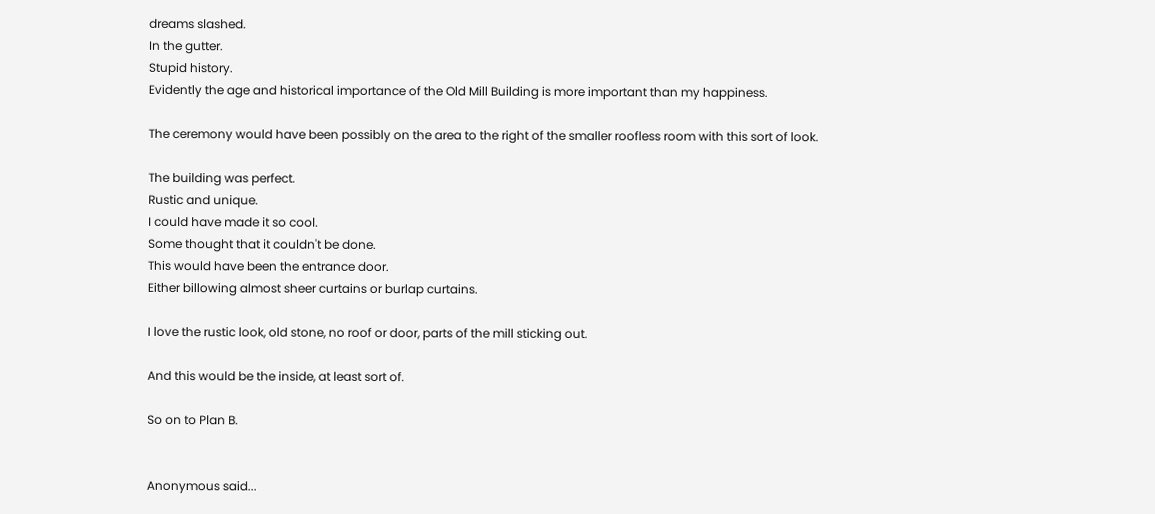dreams slashed.
In the gutter.
Stupid history.
Evidently the age and historical importance of the Old Mill Building is more important than my happiness.

The ceremony would have been possibly on the area to the right of the smaller roofless room with this sort of look.

The building was perfect.
Rustic and unique.
I could have made it so cool.
Some thought that it couldn't be done.
This would have been the entrance door.
Either billowing almost sheer curtains or burlap curtains.

I love the rustic look, old stone, no roof or door, parts of the mill sticking out.

And this would be the inside, at least sort of.

So on to Plan B.


Anonymous said...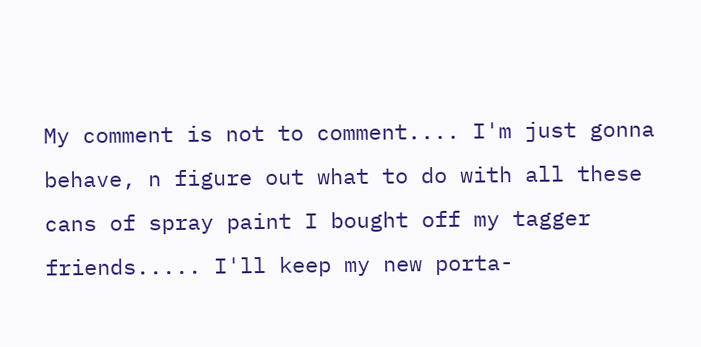My comment is not to comment.... I'm just gonna behave, n figure out what to do with all these cans of spray paint I bought off my tagger friends..... I'll keep my new porta-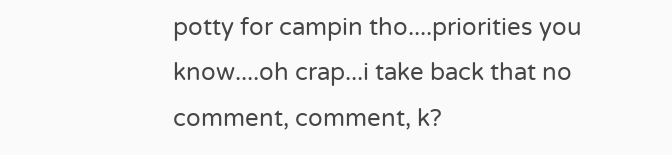potty for campin tho....priorities you know....oh crap...i take back that no comment, comment, k?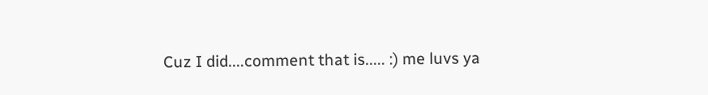Cuz I did....comment that is..... :) me luvs ya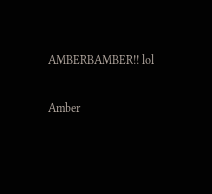AMBERBAMBER!! lol

Amber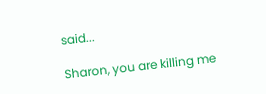said...

Sharon, you are killing me